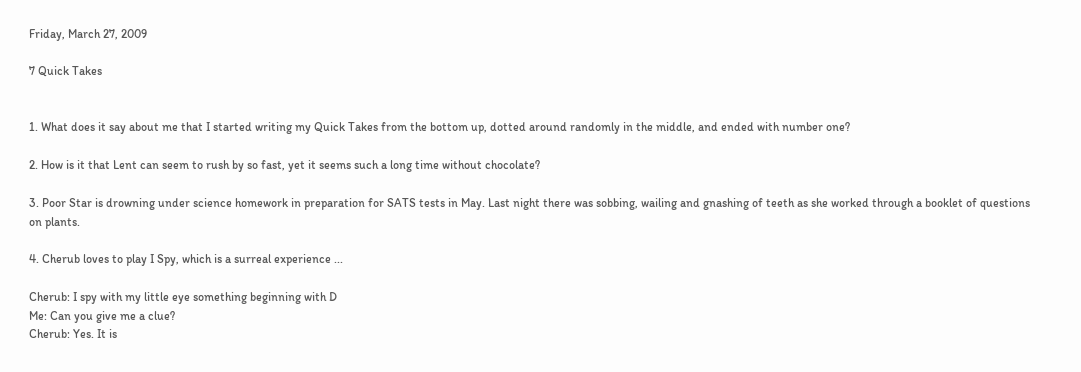Friday, March 27, 2009

7 Quick Takes


1. What does it say about me that I started writing my Quick Takes from the bottom up, dotted around randomly in the middle, and ended with number one?

2. How is it that Lent can seem to rush by so fast, yet it seems such a long time without chocolate?

3. Poor Star is drowning under science homework in preparation for SATS tests in May. Last night there was sobbing, wailing and gnashing of teeth as she worked through a booklet of questions on plants.

4. Cherub loves to play I Spy, which is a surreal experience ...

Cherub: I spy with my little eye something beginning with D
Me: Can you give me a clue?
Cherub: Yes. It is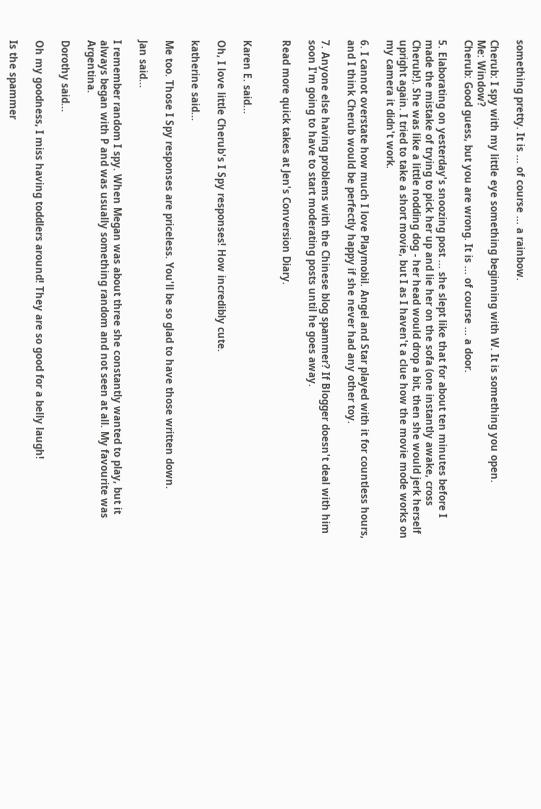something pretty. It is ... of course ... a rainbow.

Cherub: I spy with my little eye something beginning with W. It is something you open.
Me: Window?
Cherub: Good guess, but you are wrong. It is ... of course ... a door.

5. Elaborating on yesterday's snoozing post ... she slept like that for about ten minutes before I made the mistake of trying to pick her up and lie her on the sofa (one instantly awake, cross Cherub!). She was like a little nodding dog - her head would drop a bit, then she would jerk herself upright again. I tried to take a short movie, but I as I haven't a clue how the movie mode works on my camera it didn't work.

6. I cannot overstate how much I love Playmobil. Angel and Star played with it for countless hours, and I think Cherub would be perfectly happy if she never had any other toy.

7. Anyone else having problems with the Chinese blog spammer? If Blogger doesn't deal with him soon I'm going to have to start moderating posts until he goes away.

Read more quick takes at Jen's Conversion Diary.


Karen E. said...

Oh, I love little Cherub's I Spy responses! How incredibly cute.

katherine said...

Me too. Those I Spy responses are priceless. You'll be so glad to have those written down.

Jan said...

I remember random I spy. When Megan was about three she constantly wanted to play, but it always began with P and was usually something random and not seen at all. My favourite was Argentina.

Dorothy said...

Oh my goodness, I miss having toddlers around! They are so good for a belly laugh!

Is the spammer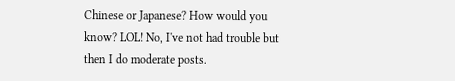Chinese or Japanese? How would you know? LOL! No, I've not had trouble but then I do moderate posts.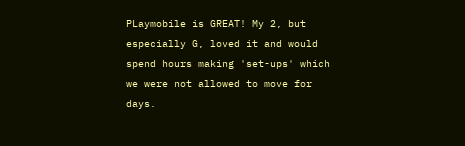PLaymobile is GREAT! My 2, but especially G, loved it and would spend hours making 'set-ups' which we were not allowed to move for days.